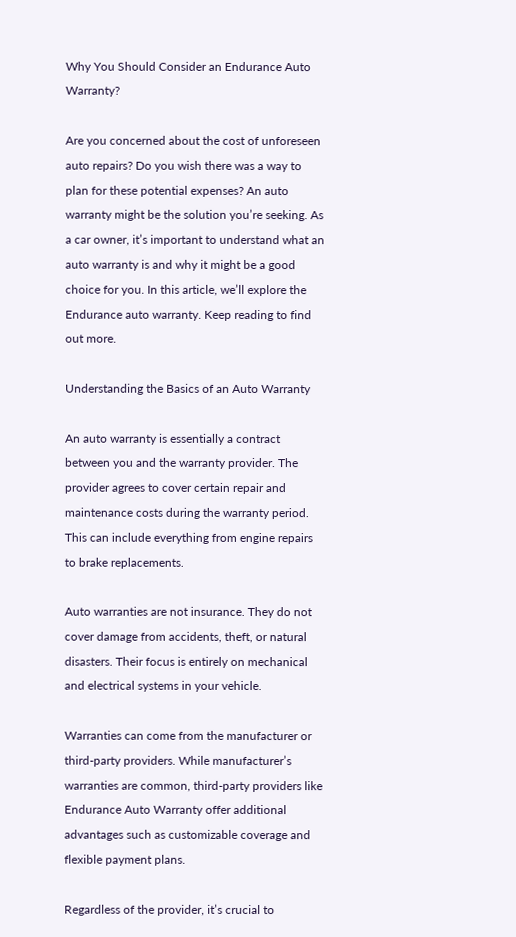Why You Should Consider an Endurance Auto Warranty?

Are you concerned about the cost of unforeseen auto repairs? Do you wish there was a way to plan for these potential expenses? An auto warranty might be the solution you’re seeking. As a car owner, it’s important to understand what an auto warranty is and why it might be a good choice for you. In this article, we’ll explore the Endurance auto warranty. Keep reading to find out more.

Understanding the Basics of an Auto Warranty

An auto warranty is essentially a contract between you and the warranty provider. The provider agrees to cover certain repair and maintenance costs during the warranty period. This can include everything from engine repairs to brake replacements.

Auto warranties are not insurance. They do not cover damage from accidents, theft, or natural disasters. Their focus is entirely on mechanical and electrical systems in your vehicle.

Warranties can come from the manufacturer or third-party providers. While manufacturer’s warranties are common, third-party providers like Endurance Auto Warranty offer additional advantages such as customizable coverage and flexible payment plans.

Regardless of the provider, it’s crucial to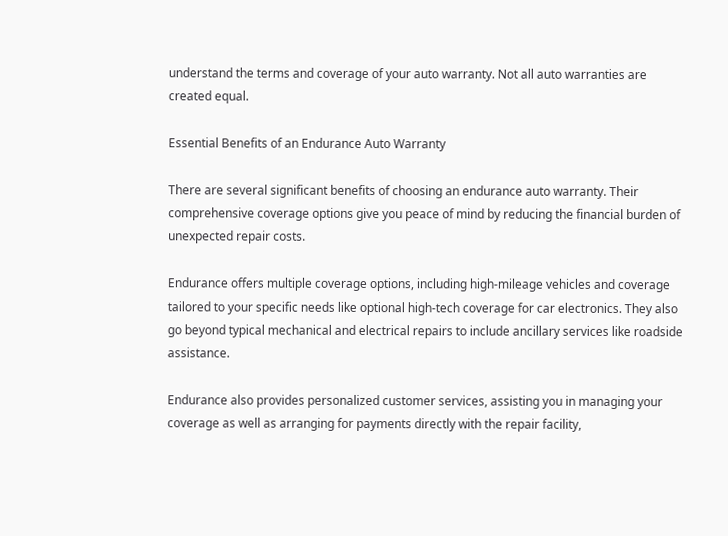understand the terms and coverage of your auto warranty. Not all auto warranties are created equal.

Essential Benefits of an Endurance Auto Warranty

There are several significant benefits of choosing an endurance auto warranty. Their comprehensive coverage options give you peace of mind by reducing the financial burden of unexpected repair costs.

Endurance offers multiple coverage options, including high-mileage vehicles and coverage tailored to your specific needs like optional high-tech coverage for car electronics. They also go beyond typical mechanical and electrical repairs to include ancillary services like roadside assistance.

Endurance also provides personalized customer services, assisting you in managing your coverage as well as arranging for payments directly with the repair facility,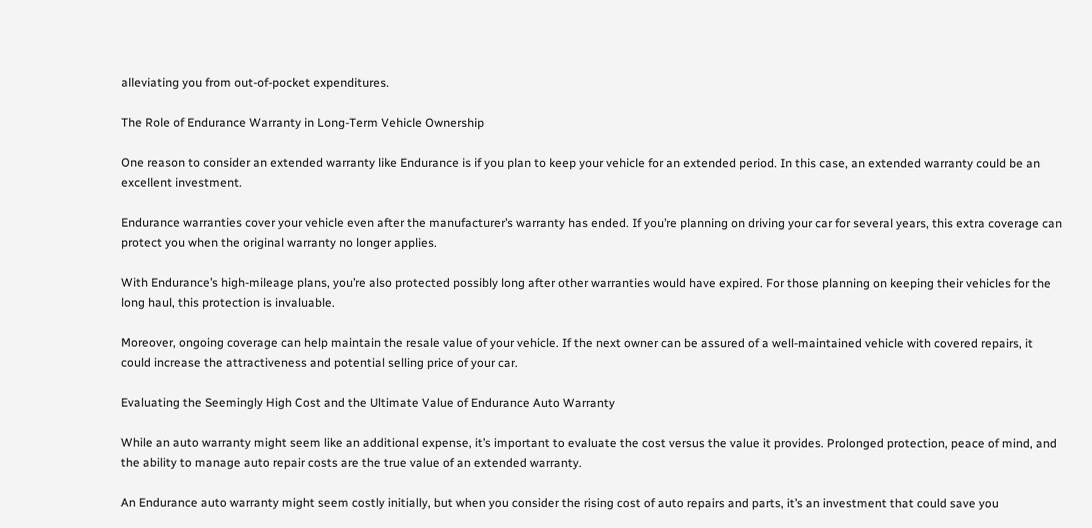alleviating you from out-of-pocket expenditures.

The Role of Endurance Warranty in Long-Term Vehicle Ownership

One reason to consider an extended warranty like Endurance is if you plan to keep your vehicle for an extended period. In this case, an extended warranty could be an excellent investment.

Endurance warranties cover your vehicle even after the manufacturer’s warranty has ended. If you’re planning on driving your car for several years, this extra coverage can protect you when the original warranty no longer applies.

With Endurance’s high-mileage plans, you’re also protected possibly long after other warranties would have expired. For those planning on keeping their vehicles for the long haul, this protection is invaluable.

Moreover, ongoing coverage can help maintain the resale value of your vehicle. If the next owner can be assured of a well-maintained vehicle with covered repairs, it could increase the attractiveness and potential selling price of your car.

Evaluating the Seemingly High Cost and the Ultimate Value of Endurance Auto Warranty

While an auto warranty might seem like an additional expense, it’s important to evaluate the cost versus the value it provides. Prolonged protection, peace of mind, and the ability to manage auto repair costs are the true value of an extended warranty.

An Endurance auto warranty might seem costly initially, but when you consider the rising cost of auto repairs and parts, it’s an investment that could save you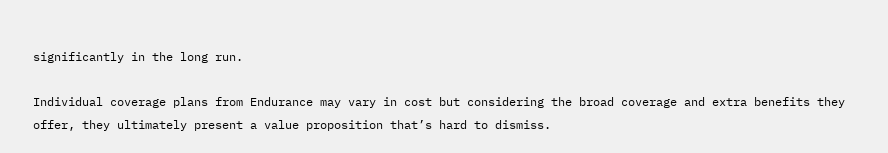significantly in the long run.

Individual coverage plans from Endurance may vary in cost but considering the broad coverage and extra benefits they offer, they ultimately present a value proposition that’s hard to dismiss.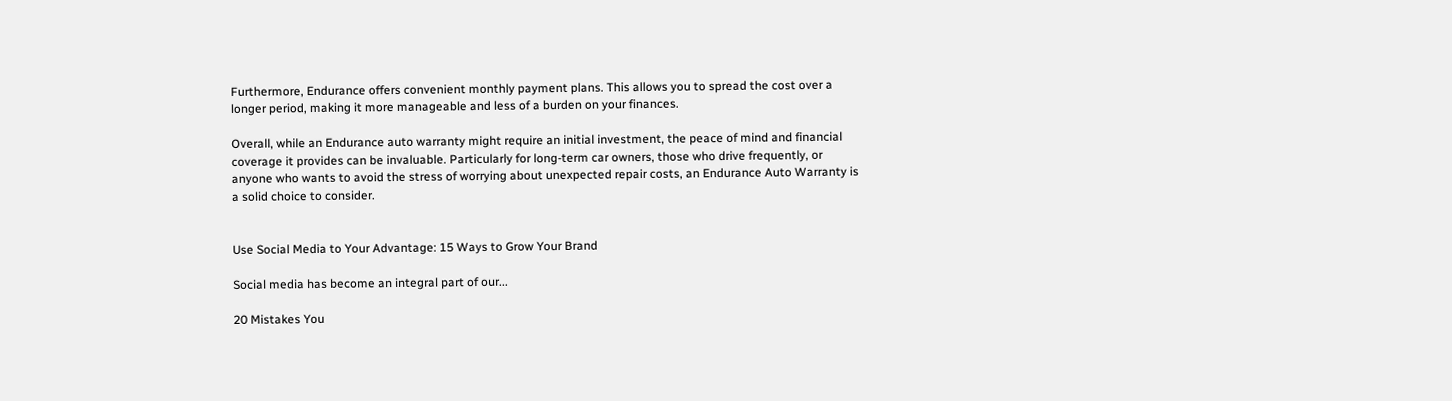Furthermore, Endurance offers convenient monthly payment plans. This allows you to spread the cost over a longer period, making it more manageable and less of a burden on your finances.

Overall, while an Endurance auto warranty might require an initial investment, the peace of mind and financial coverage it provides can be invaluable. Particularly for long-term car owners, those who drive frequently, or anyone who wants to avoid the stress of worrying about unexpected repair costs, an Endurance Auto Warranty is a solid choice to consider.


Use Social Media to Your Advantage: 15 Ways to Grow Your Brand

Social media has become an integral part of our...

20 Mistakes You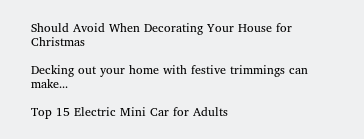Should Avoid When Decorating Your House for Christmas

Decking out your home with festive trimmings can make...

Top 15 Electric Mini Car for Adults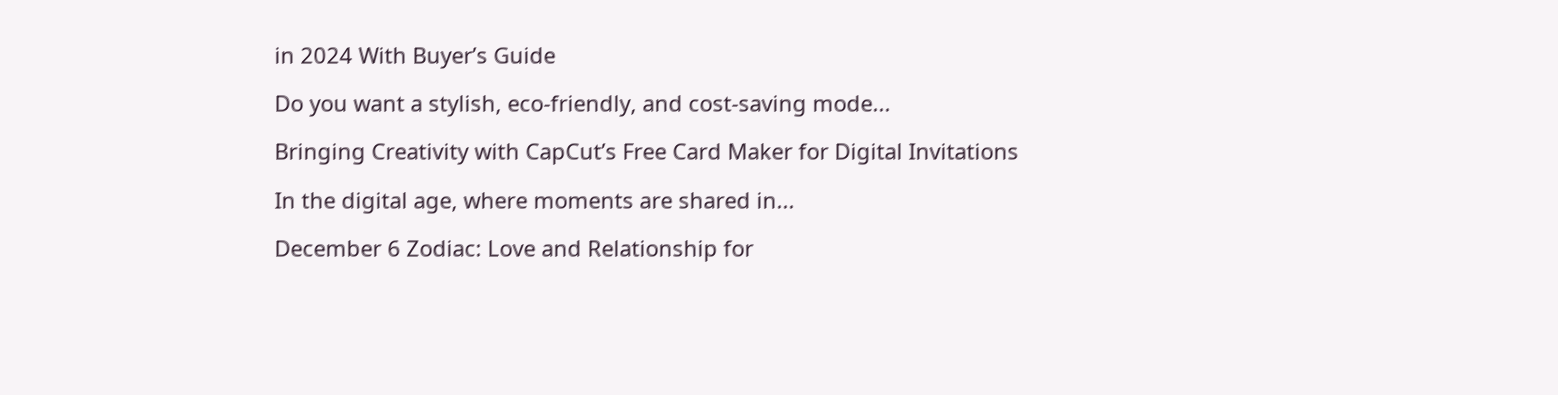in 2024 With Buyer’s Guide

Do you want a stylish, eco-friendly, and cost-saving mode...

Bringing Creativity with CapCut’s Free Card Maker for Digital Invitations

In the digital age, where moments are shared in...

December 6 Zodiac: Love and Relationship for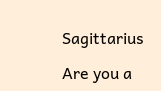Sagittarius

Are you a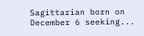Sagittarian born on December 6 seeking...